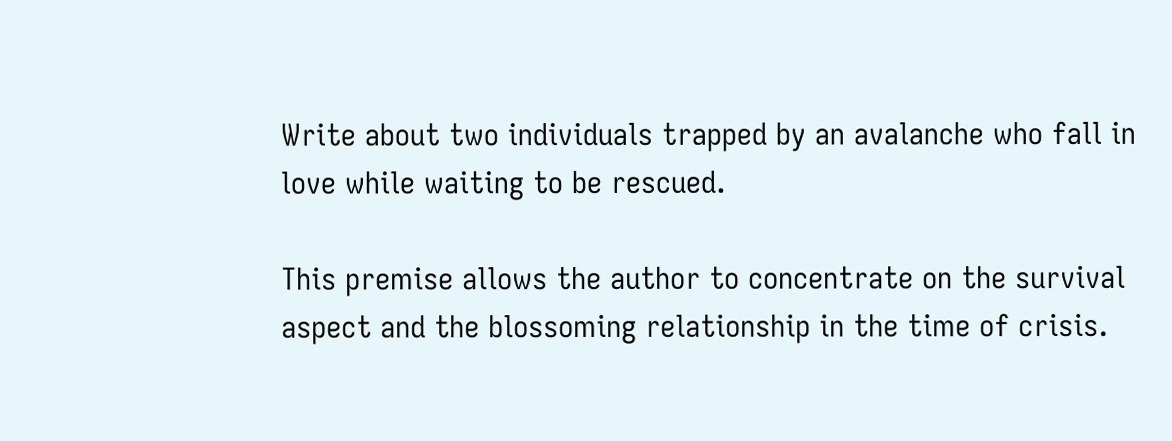Write about two individuals trapped by an avalanche who fall in love while waiting to be rescued.

This premise allows the author to concentrate on the survival aspect and the blossoming relationship in the time of crisis.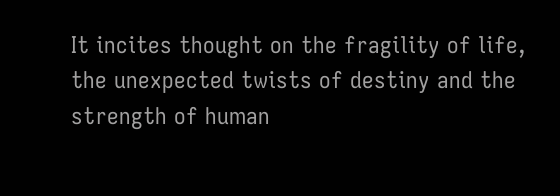It incites thought on the fragility of life, the unexpected twists of destiny and the strength of human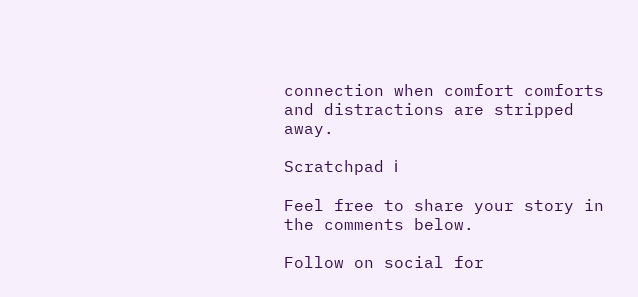connection when comfort comforts and distractions are stripped away.

Scratchpad ℹ

Feel free to share your story in the comments below.

Follow on social for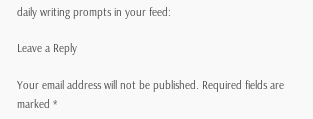daily writing prompts in your feed:

Leave a Reply

Your email address will not be published. Required fields are marked *